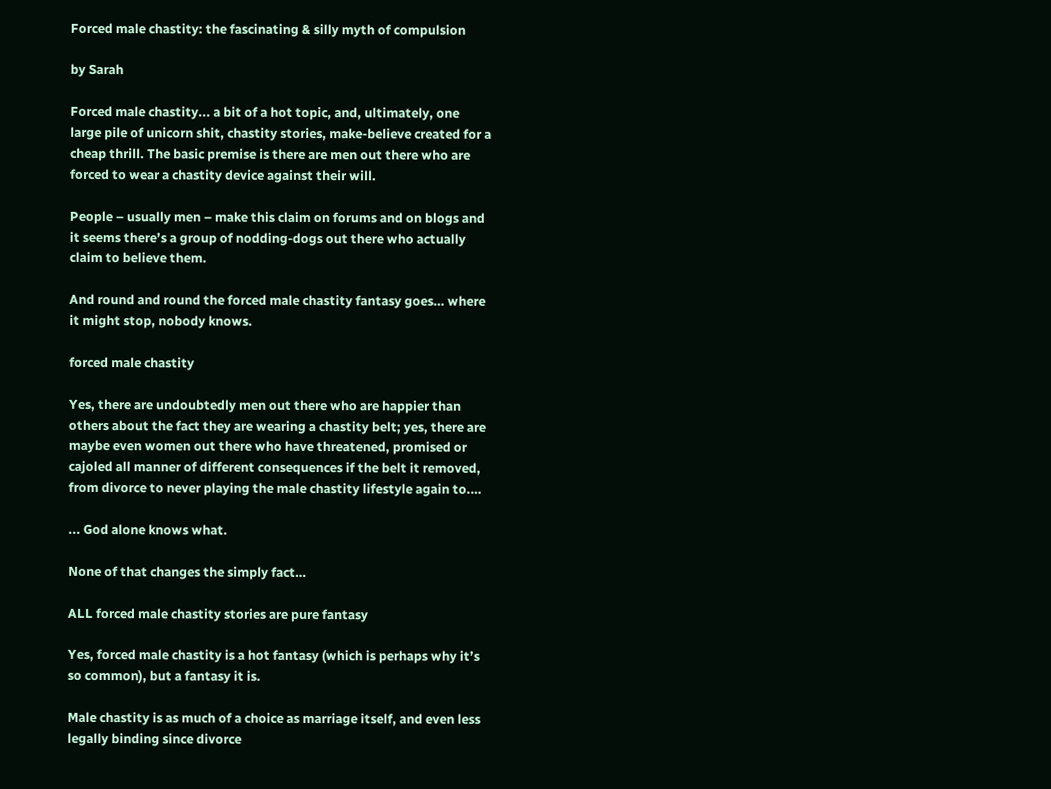Forced male chastity: the fascinating & silly myth of compulsion

by Sarah

Forced male chastity... a bit of a hot topic, and, ultimately, one large pile of unicorn shit, chastity stories, make-believe created for a cheap thrill. The basic premise is there are men out there who are forced to wear a chastity device against their will.

People – usually men – make this claim on forums and on blogs and it seems there’s a group of nodding-dogs out there who actually claim to believe them.

And round and round the forced male chastity fantasy goes… where it might stop, nobody knows.

forced male chastity

Yes, there are undoubtedly men out there who are happier than others about the fact they are wearing a chastity belt; yes, there are maybe even women out there who have threatened, promised or cajoled all manner of different consequences if the belt it removed, from divorce to never playing the male chastity lifestyle again to.…

... God alone knows what.

None of that changes the simply fact…

ALL forced male chastity stories are pure fantasy

Yes, forced male chastity is a hot fantasy (which is perhaps why it’s so common), but a fantasy it is.

Male chastity is as much of a choice as marriage itself, and even less legally binding since divorce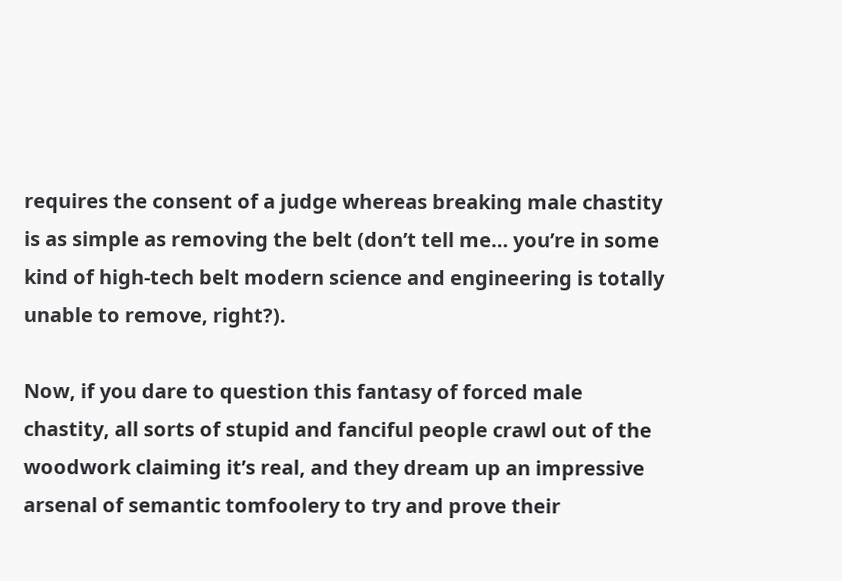requires the consent of a judge whereas breaking male chastity is as simple as removing the belt (don’t tell me… you’re in some kind of high-tech belt modern science and engineering is totally unable to remove, right?).

Now, if you dare to question this fantasy of forced male chastity, all sorts of stupid and fanciful people crawl out of the woodwork claiming it’s real, and they dream up an impressive arsenal of semantic tomfoolery to try and prove their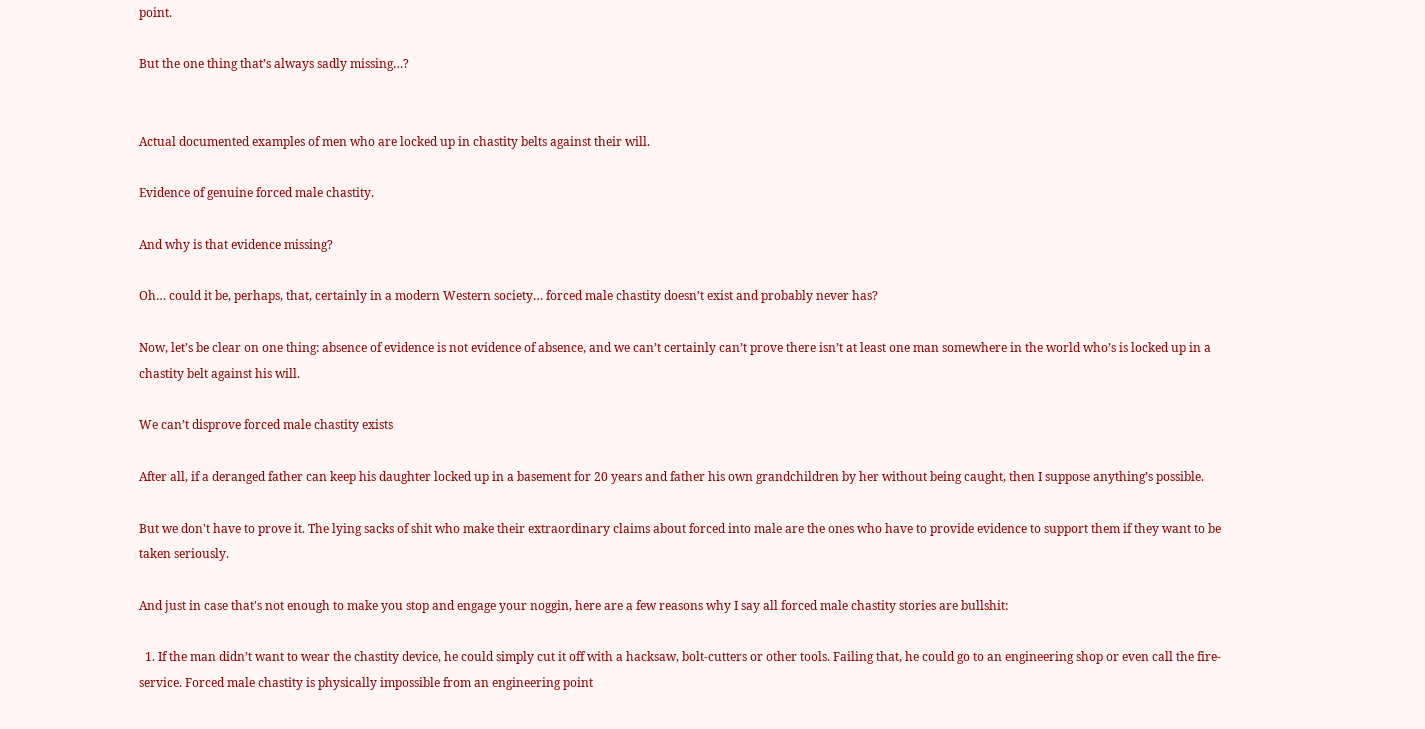point.

But the one thing that’s always sadly missing…?


Actual documented examples of men who are locked up in chastity belts against their will.

Evidence of genuine forced male chastity.

And why is that evidence missing?

Oh… could it be, perhaps, that, certainly in a modern Western society… forced male chastity doesn’t exist and probably never has?

Now, let’s be clear on one thing: absence of evidence is not evidence of absence, and we can’t certainly can’t prove there isn’t at least one man somewhere in the world who’s is locked up in a chastity belt against his will.

We can’t disprove forced male chastity exists

After all, if a deranged father can keep his daughter locked up in a basement for 20 years and father his own grandchildren by her without being caught, then I suppose anything’s possible.

But we don't have to prove it. The lying sacks of shit who make their extraordinary claims about forced into male are the ones who have to provide evidence to support them if they want to be taken seriously.

And just in case that's not enough to make you stop and engage your noggin, here are a few reasons why I say all forced male chastity stories are bullshit:

  1. If the man didn’t want to wear the chastity device, he could simply cut it off with a hacksaw, bolt-cutters or other tools. Failing that, he could go to an engineering shop or even call the fire-service. Forced male chastity is physically impossible from an engineering point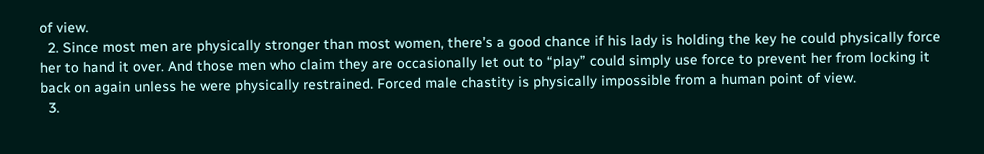of view.
  2. Since most men are physically stronger than most women, there’s a good chance if his lady is holding the key he could physically force her to hand it over. And those men who claim they are occasionally let out to “play” could simply use force to prevent her from locking it back on again unless he were physically restrained. Forced male chastity is physically impossible from a human point of view.
  3.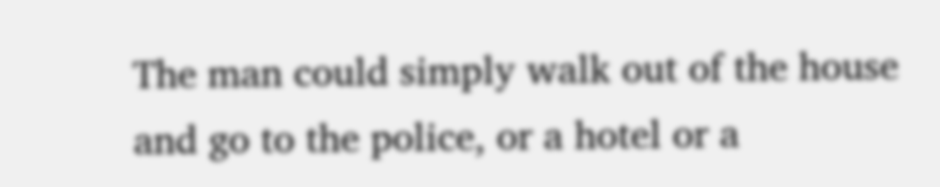The man could simply walk out of the house and go to the police, or a hotel or a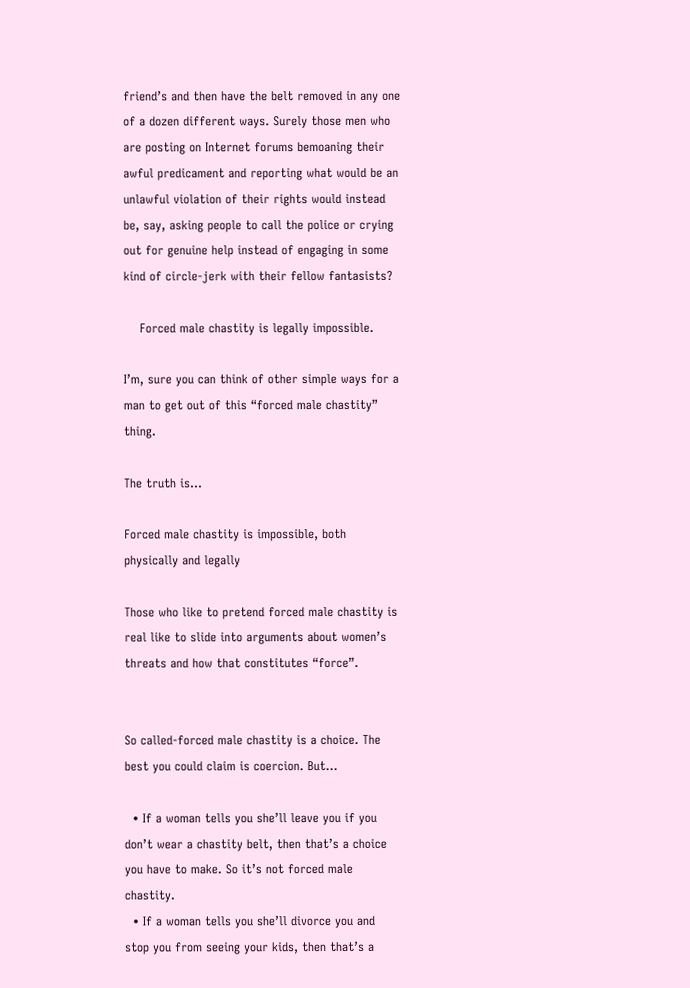friend’s and then have the belt removed in any one of a dozen different ways. Surely those men who are posting on Internet forums bemoaning their awful predicament and reporting what would be an unlawful violation of their rights would instead be, say, asking people to call the police or crying out for genuine help instead of engaging in some kind of circle-jerk with their fellow fantasists?

    Forced male chastity is legally impossible.

I’m, sure you can think of other simple ways for a man to get out of this “forced male chastity” thing.

The truth is...

Forced male chastity is impossible, both physically and legally

Those who like to pretend forced male chastity is real like to slide into arguments about women’s threats and how that constitutes “force”.


So called-forced male chastity is a choice. The best you could claim is coercion. But...

  • If a woman tells you she’ll leave you if you don’t wear a chastity belt, then that’s a choice you have to make. So it’s not forced male chastity.
  • If a woman tells you she’ll divorce you and stop you from seeing your kids, then that’s a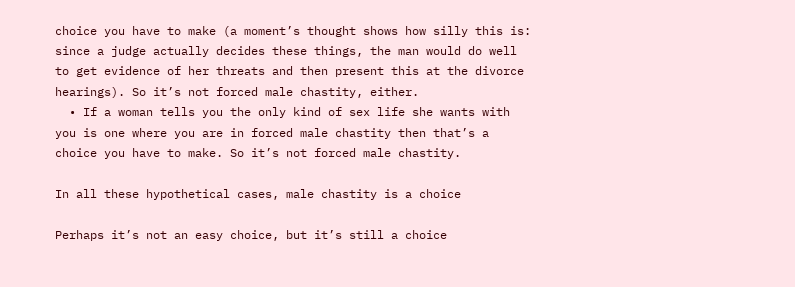choice you have to make (a moment’s thought shows how silly this is: since a judge actually decides these things, the man would do well to get evidence of her threats and then present this at the divorce hearings). So it’s not forced male chastity, either.
  • If a woman tells you the only kind of sex life she wants with you is one where you are in forced male chastity then that’s a choice you have to make. So it’s not forced male chastity.

In all these hypothetical cases, male chastity is a choice

Perhaps it’s not an easy choice, but it’s still a choice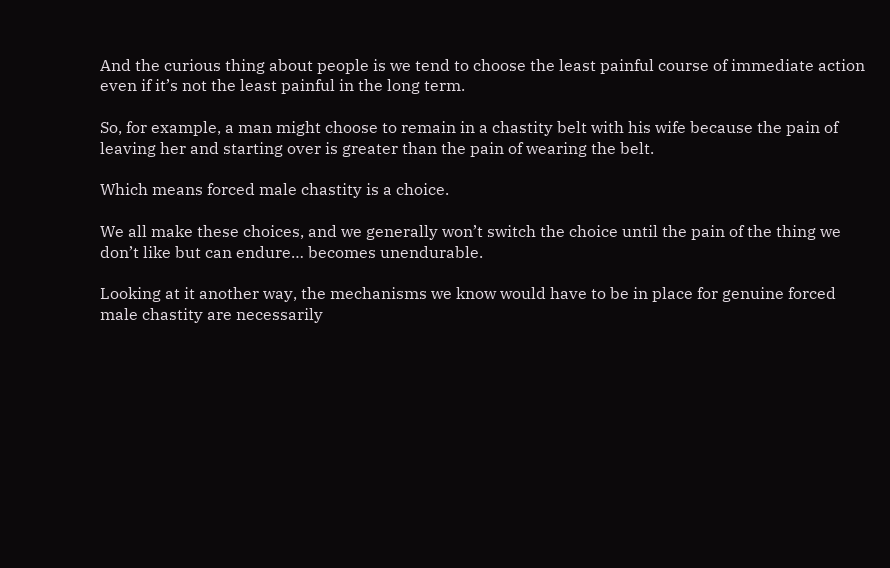And the curious thing about people is we tend to choose the least painful course of immediate action even if it’s not the least painful in the long term.

So, for example, a man might choose to remain in a chastity belt with his wife because the pain of leaving her and starting over is greater than the pain of wearing the belt.

Which means forced male chastity is a choice.

We all make these choices, and we generally won’t switch the choice until the pain of the thing we don’t like but can endure… becomes unendurable.

Looking at it another way, the mechanisms we know would have to be in place for genuine forced male chastity are necessarily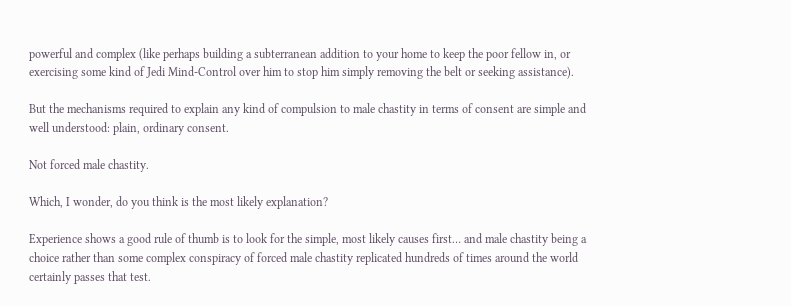powerful and complex (like perhaps building a subterranean addition to your home to keep the poor fellow in, or exercising some kind of Jedi Mind-Control over him to stop him simply removing the belt or seeking assistance).

But the mechanisms required to explain any kind of compulsion to male chastity in terms of consent are simple and well understood: plain, ordinary consent.

Not forced male chastity.

Which, I wonder, do you think is the most likely explanation?

Experience shows a good rule of thumb is to look for the simple, most likely causes first… and male chastity being a choice rather than some complex conspiracy of forced male chastity replicated hundreds of times around the world certainly passes that test.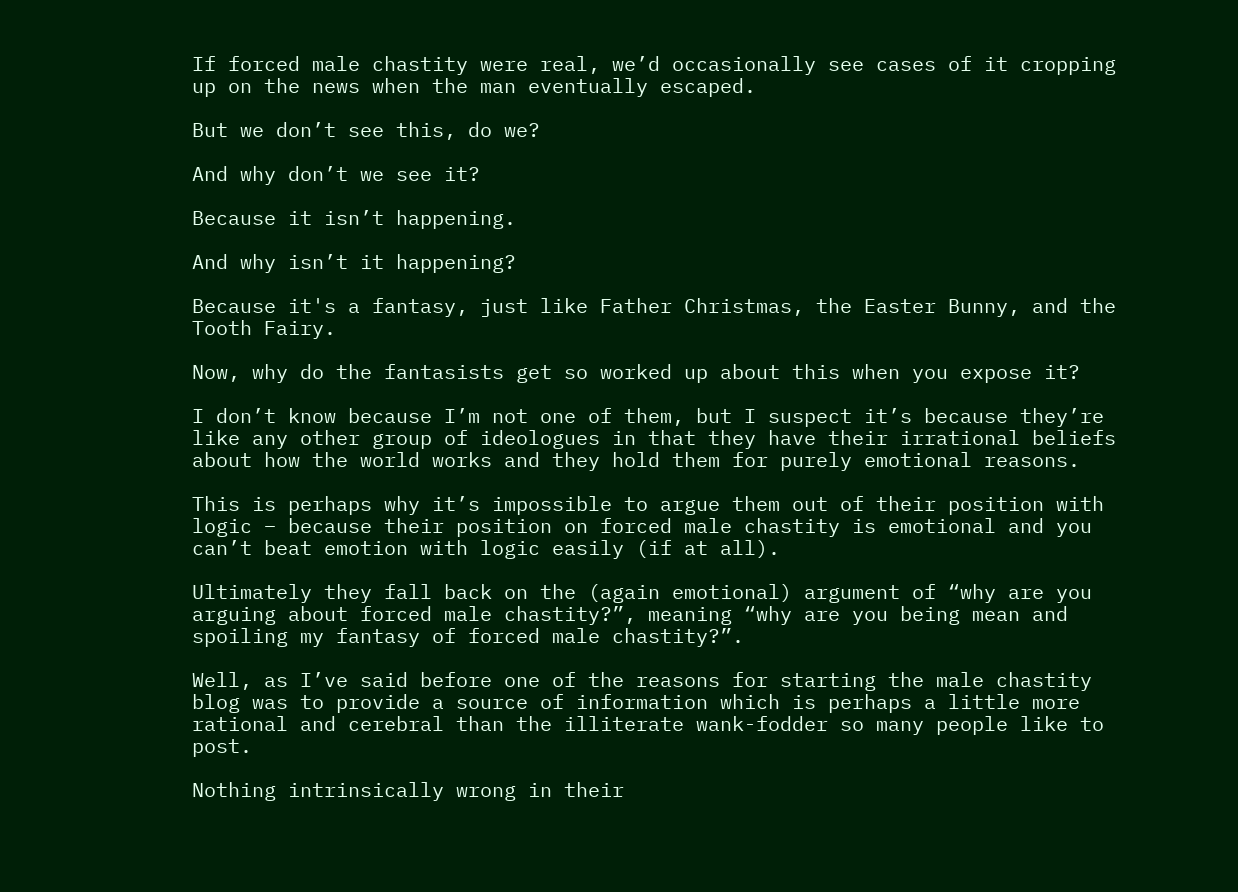If forced male chastity were real, we’d occasionally see cases of it cropping up on the news when the man eventually escaped.

But we don’t see this, do we?

And why don’t we see it?

Because it isn’t happening.

And why isn’t it happening?

Because it's a fantasy, just like Father Christmas, the Easter Bunny, and the Tooth Fairy.

Now, why do the fantasists get so worked up about this when you expose it?

I don’t know because I’m not one of them, but I suspect it’s because they’re like any other group of ideologues in that they have their irrational beliefs about how the world works and they hold them for purely emotional reasons.

This is perhaps why it’s impossible to argue them out of their position with logic – because their position on forced male chastity is emotional and you can’t beat emotion with logic easily (if at all).

Ultimately they fall back on the (again emotional) argument of “why are you arguing about forced male chastity?”, meaning “why are you being mean and spoiling my fantasy of forced male chastity?”.

Well, as I’ve said before one of the reasons for starting the male chastity blog was to provide a source of information which is perhaps a little more rational and cerebral than the illiterate wank-fodder so many people like to post.

Nothing intrinsically wrong in their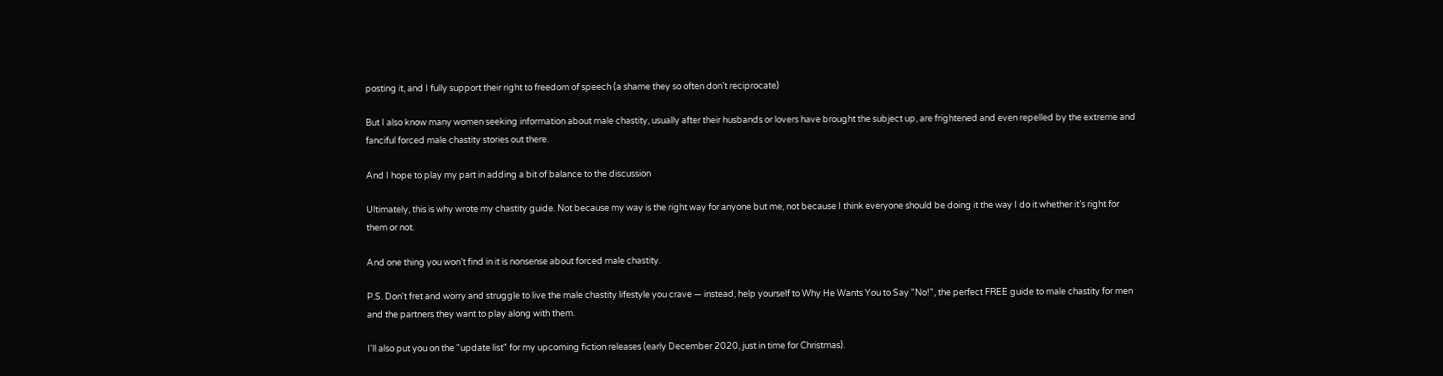posting it, and I fully support their right to freedom of speech (a shame they so often don’t reciprocate)

But I also know many women seeking information about male chastity, usually after their husbands or lovers have brought the subject up, are frightened and even repelled by the extreme and fanciful forced male chastity stories out there.

And I hope to play my part in adding a bit of balance to the discussion

Ultimately, this is why wrote my chastity guide. Not because my way is the right way for anyone but me, not because I think everyone should be doing it the way I do it whether it’s right for them or not.

And one thing you won’t find in it is nonsense about forced male chastity.

P.S. Don't fret and worry and struggle to live the male chastity lifestyle you crave — instead, help yourself to Why He Wants You to Say "No!", the perfect FREE guide to male chastity for men and the partners they want to play along with them.

I'll also put you on the "update list" for my upcoming fiction releases (early December 2020, just in time for Christmas).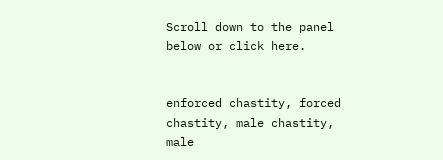Scroll down to the panel below or click here.


enforced chastity, forced chastity, male chastity, male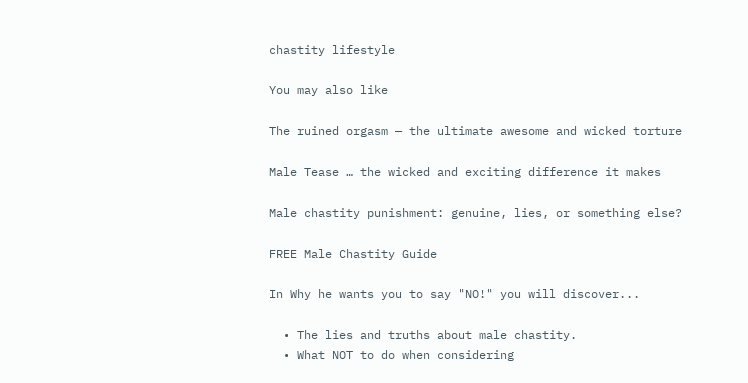chastity lifestyle

You may also like

The ruined orgasm — the ultimate awesome and wicked torture

Male Tease … the wicked and exciting difference it makes

Male chastity punishment: genuine, lies, or something else?

FREE Male Chastity Guide

In Why he wants you to say "NO!" you will discover...

  • The lies and truths about male chastity.
  • What NOT to do when considering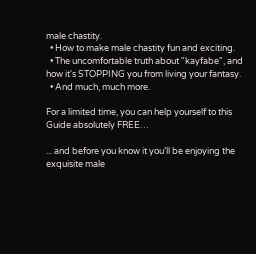male chastity.
  • How to make male chastity fun and exciting.
  • The uncomfortable truth about "kayfabe", and how it's STOPPING you from living your fantasy.
  • And much, much more.

For a limited time, you can help yourself to this Guide absolutely FREE…

... and before you know it you’ll be enjoying the exquisite male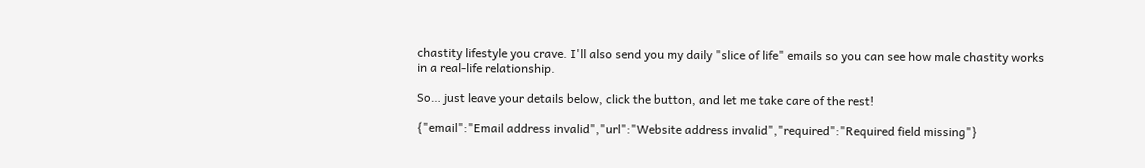chastity lifestyle you crave. I'll also send you my daily "slice of life" emails so you can see how male chastity works in a real-life relationship.

So… just leave your details below, click the button, and let me take care of the rest!

{"email":"Email address invalid","url":"Website address invalid","required":"Required field missing"}